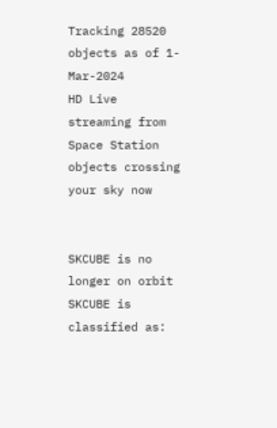Tracking 28520 objects as of 1-Mar-2024
HD Live streaming from Space Station
objects crossing your sky now


SKCUBE is no longer on orbit
SKCUBE is classified as: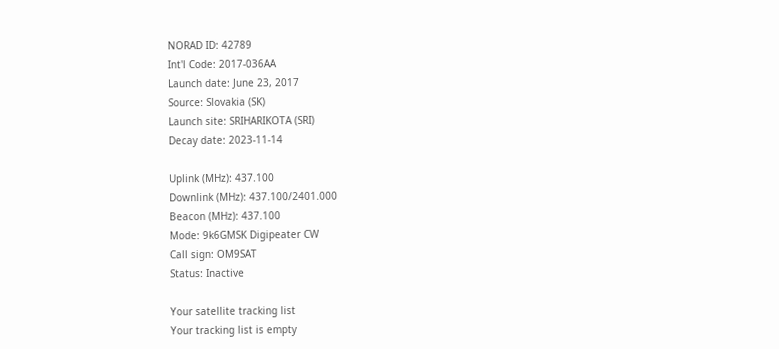NORAD ID: 42789
Int'l Code: 2017-036AA
Launch date: June 23, 2017
Source: Slovakia (SK)
Launch site: SRIHARIKOTA (SRI)
Decay date: 2023-11-14

Uplink (MHz): 437.100
Downlink (MHz): 437.100/2401.000
Beacon (MHz): 437.100
Mode: 9k6GMSK Digipeater CW
Call sign: OM9SAT
Status: Inactive

Your satellite tracking list
Your tracking list is empty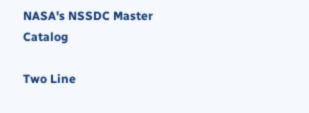NASA's NSSDC Master Catalog

Two Line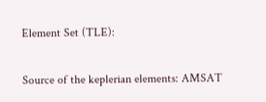Element Set (TLE):

Source of the keplerian elements: AMSAT